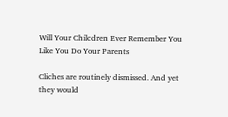Will Your Chilcdren Ever Remember You Like You Do Your Parents

Cliches are routinely dismissed. And yet they would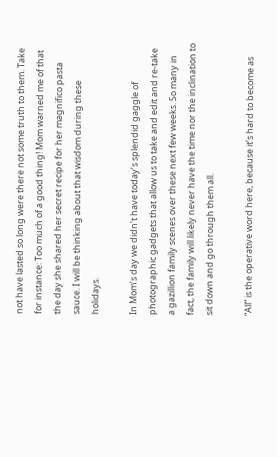not have lasted so long were there not some truth to them. Take for instance: Too much of a good thing! Mom warned me of that the day she shared her secret recipe for her magnifico pasta sauce. I will be thinking about that wisdom during these holidays.

In Mom’s day we didn’t have today’s splendid gaggle of photographic gadgets that allow us to take and edit and re-take a gazillion family scenes over these next few weeks. So many in fact, the family will likely never have the time nor the inclination to sit down and go through them all.

“All” is the operative word here, because it’s hard to become as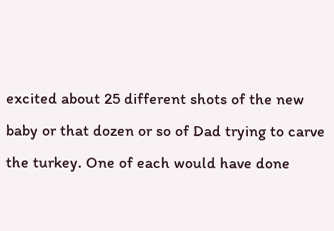excited about 25 different shots of the new baby or that dozen or so of Dad trying to carve the turkey. One of each would have done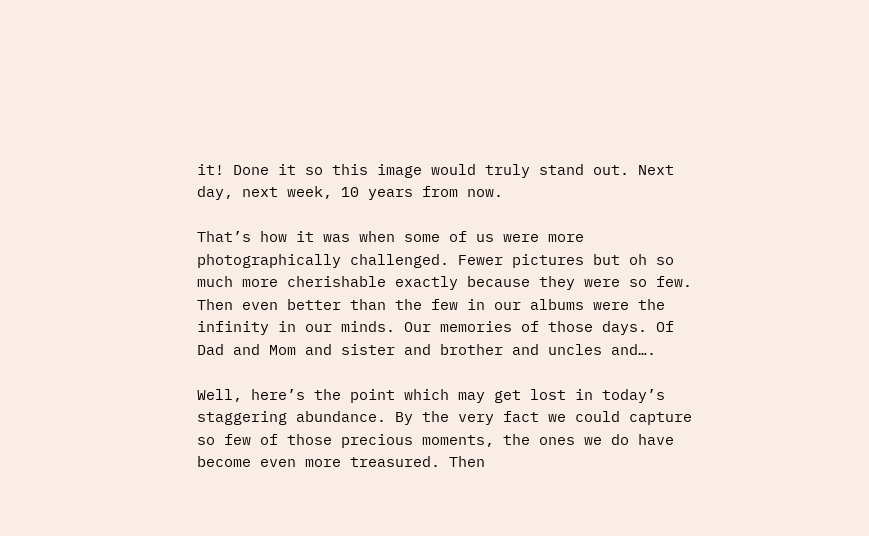it! Done it so this image would truly stand out. Next day, next week, 10 years from now.

That’s how it was when some of us were more photographically challenged. Fewer pictures but oh so much more cherishable exactly because they were so few. Then even better than the few in our albums were the infinity in our minds. Our memories of those days. Of Dad and Mom and sister and brother and uncles and….

Well, here’s the point which may get lost in today’s staggering abundance. By the very fact we could capture so few of those precious moments, the ones we do have become even more treasured. Then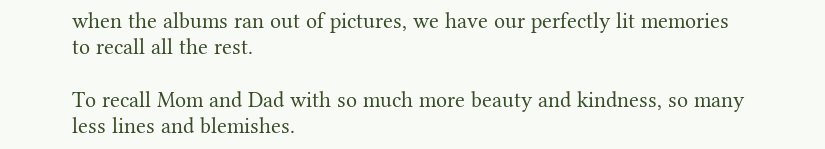when the albums ran out of pictures, we have our perfectly lit memories to recall all the rest.

To recall Mom and Dad with so much more beauty and kindness, so many less lines and blemishes.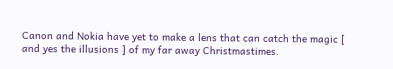Canon and Nokia have yet to make a lens that can catch the magic [ and yes the illusions ] of my far away Christmastimes.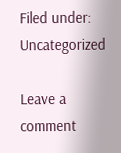Filed under: Uncategorized

Leave a comment